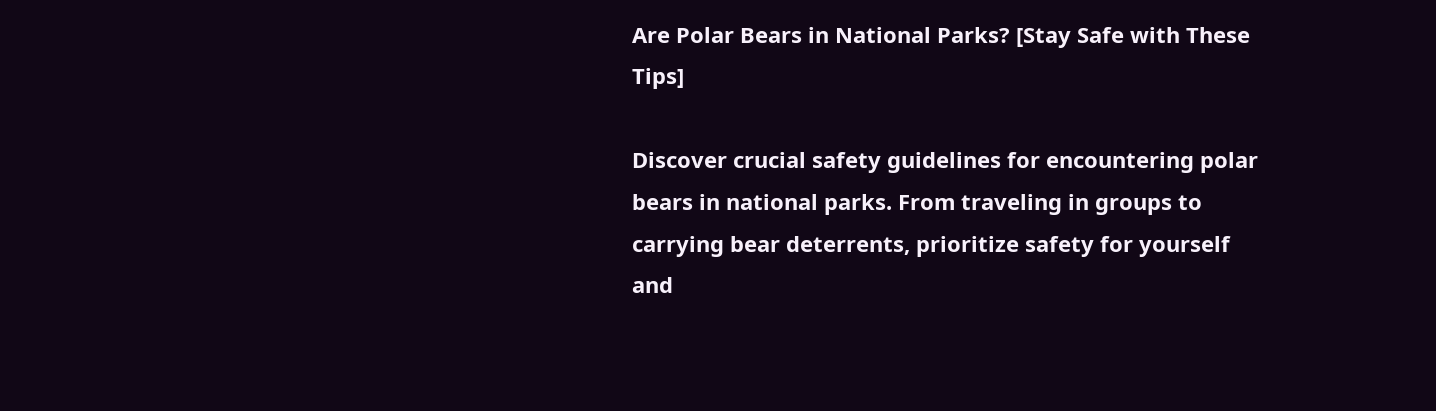Are Polar Bears in National Parks? [Stay Safe with These Tips]

Discover crucial safety guidelines for encountering polar bears in national parks. From traveling in groups to carrying bear deterrents, prioritize safety for yourself and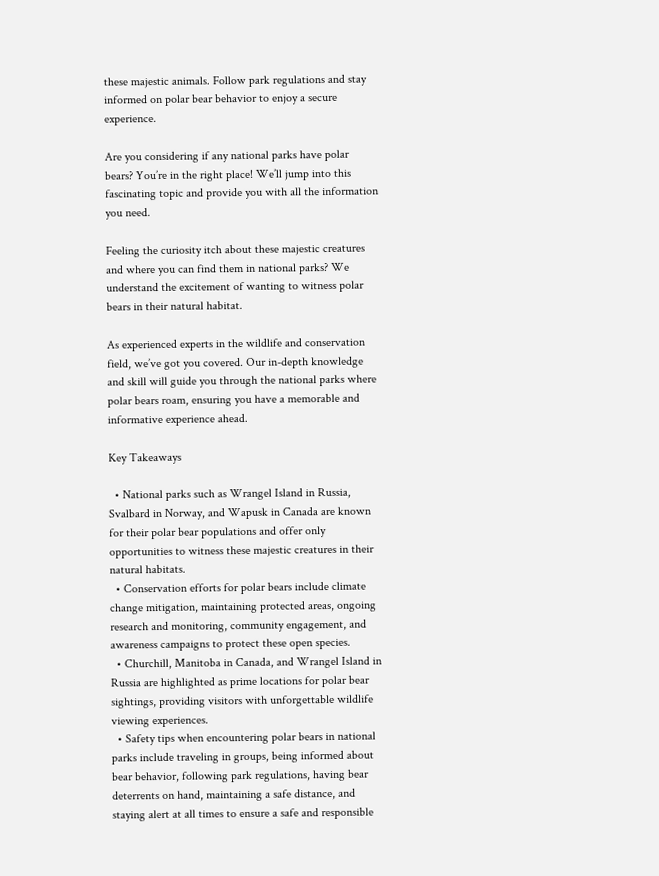these majestic animals. Follow park regulations and stay informed on polar bear behavior to enjoy a secure experience.

Are you considering if any national parks have polar bears? You’re in the right place! We’ll jump into this fascinating topic and provide you with all the information you need.

Feeling the curiosity itch about these majestic creatures and where you can find them in national parks? We understand the excitement of wanting to witness polar bears in their natural habitat.

As experienced experts in the wildlife and conservation field, we’ve got you covered. Our in-depth knowledge and skill will guide you through the national parks where polar bears roam, ensuring you have a memorable and informative experience ahead.

Key Takeaways

  • National parks such as Wrangel Island in Russia, Svalbard in Norway, and Wapusk in Canada are known for their polar bear populations and offer only opportunities to witness these majestic creatures in their natural habitats.
  • Conservation efforts for polar bears include climate change mitigation, maintaining protected areas, ongoing research and monitoring, community engagement, and awareness campaigns to protect these open species.
  • Churchill, Manitoba in Canada, and Wrangel Island in Russia are highlighted as prime locations for polar bear sightings, providing visitors with unforgettable wildlife viewing experiences.
  • Safety tips when encountering polar bears in national parks include traveling in groups, being informed about bear behavior, following park regulations, having bear deterrents on hand, maintaining a safe distance, and staying alert at all times to ensure a safe and responsible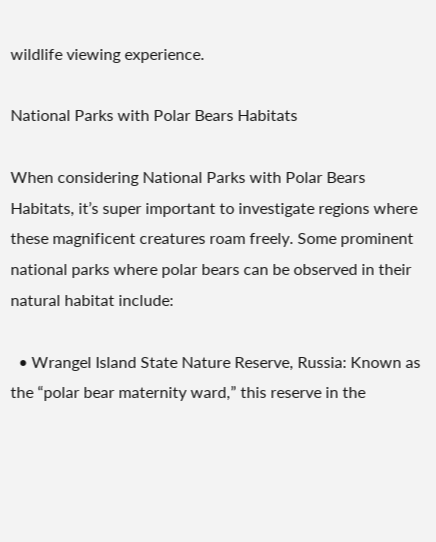wildlife viewing experience.

National Parks with Polar Bears Habitats

When considering National Parks with Polar Bears Habitats, it’s super important to investigate regions where these magnificent creatures roam freely. Some prominent national parks where polar bears can be observed in their natural habitat include:

  • Wrangel Island State Nature Reserve, Russia: Known as the “polar bear maternity ward,” this reserve in the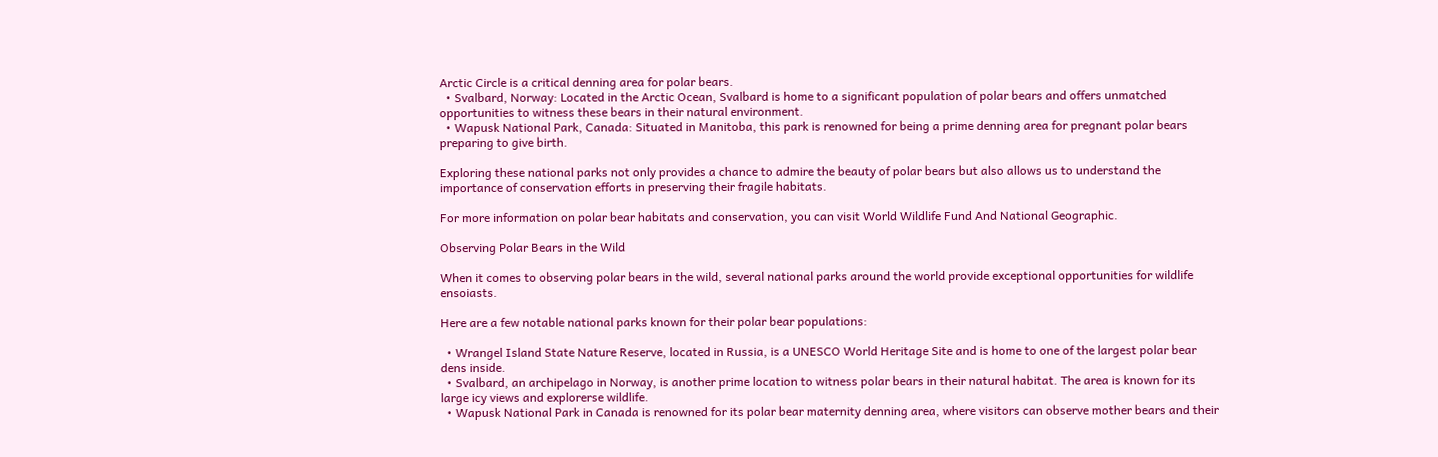Arctic Circle is a critical denning area for polar bears.
  • Svalbard, Norway: Located in the Arctic Ocean, Svalbard is home to a significant population of polar bears and offers unmatched opportunities to witness these bears in their natural environment.
  • Wapusk National Park, Canada: Situated in Manitoba, this park is renowned for being a prime denning area for pregnant polar bears preparing to give birth.

Exploring these national parks not only provides a chance to admire the beauty of polar bears but also allows us to understand the importance of conservation efforts in preserving their fragile habitats.

For more information on polar bear habitats and conservation, you can visit World Wildlife Fund And National Geographic.

Observing Polar Bears in the Wild

When it comes to observing polar bears in the wild, several national parks around the world provide exceptional opportunities for wildlife ensoiasts.

Here are a few notable national parks known for their polar bear populations:

  • Wrangel Island State Nature Reserve, located in Russia, is a UNESCO World Heritage Site and is home to one of the largest polar bear dens inside.
  • Svalbard, an archipelago in Norway, is another prime location to witness polar bears in their natural habitat. The area is known for its large icy views and explorerse wildlife.
  • Wapusk National Park in Canada is renowned for its polar bear maternity denning area, where visitors can observe mother bears and their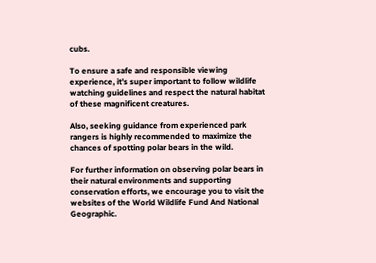cubs.

To ensure a safe and responsible viewing experience, it’s super important to follow wildlife watching guidelines and respect the natural habitat of these magnificent creatures.

Also, seeking guidance from experienced park rangers is highly recommended to maximize the chances of spotting polar bears in the wild.

For further information on observing polar bears in their natural environments and supporting conservation efforts, we encourage you to visit the websites of the World Wildlife Fund And National Geographic.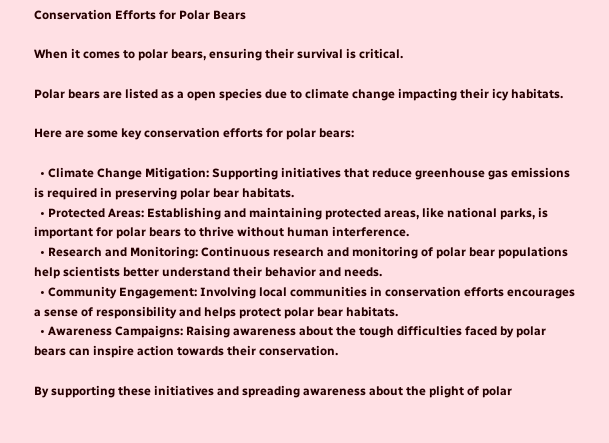Conservation Efforts for Polar Bears

When it comes to polar bears, ensuring their survival is critical.

Polar bears are listed as a open species due to climate change impacting their icy habitats.

Here are some key conservation efforts for polar bears:

  • Climate Change Mitigation: Supporting initiatives that reduce greenhouse gas emissions is required in preserving polar bear habitats.
  • Protected Areas: Establishing and maintaining protected areas, like national parks, is important for polar bears to thrive without human interference.
  • Research and Monitoring: Continuous research and monitoring of polar bear populations help scientists better understand their behavior and needs.
  • Community Engagement: Involving local communities in conservation efforts encourages a sense of responsibility and helps protect polar bear habitats.
  • Awareness Campaigns: Raising awareness about the tough difficulties faced by polar bears can inspire action towards their conservation.

By supporting these initiatives and spreading awareness about the plight of polar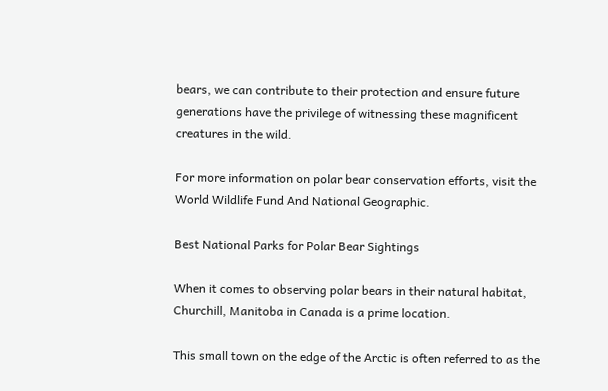bears, we can contribute to their protection and ensure future generations have the privilege of witnessing these magnificent creatures in the wild.

For more information on polar bear conservation efforts, visit the World Wildlife Fund And National Geographic.

Best National Parks for Polar Bear Sightings

When it comes to observing polar bears in their natural habitat, Churchill, Manitoba in Canada is a prime location.

This small town on the edge of the Arctic is often referred to as the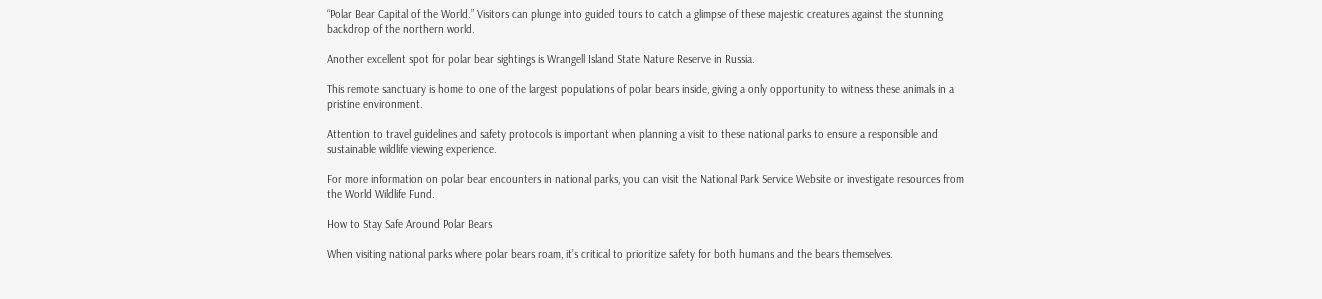“Polar Bear Capital of the World.” Visitors can plunge into guided tours to catch a glimpse of these majestic creatures against the stunning backdrop of the northern world.

Another excellent spot for polar bear sightings is Wrangell Island State Nature Reserve in Russia.

This remote sanctuary is home to one of the largest populations of polar bears inside, giving a only opportunity to witness these animals in a pristine environment.

Attention to travel guidelines and safety protocols is important when planning a visit to these national parks to ensure a responsible and sustainable wildlife viewing experience.

For more information on polar bear encounters in national parks, you can visit the National Park Service Website or investigate resources from the World Wildlife Fund.

How to Stay Safe Around Polar Bears

When visiting national parks where polar bears roam, it’s critical to prioritize safety for both humans and the bears themselves.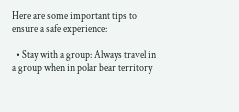Here are some important tips to ensure a safe experience:

  • Stay with a group: Always travel in a group when in polar bear territory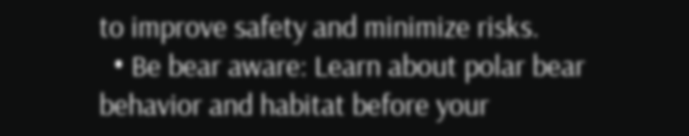to improve safety and minimize risks.
  • Be bear aware: Learn about polar bear behavior and habitat before your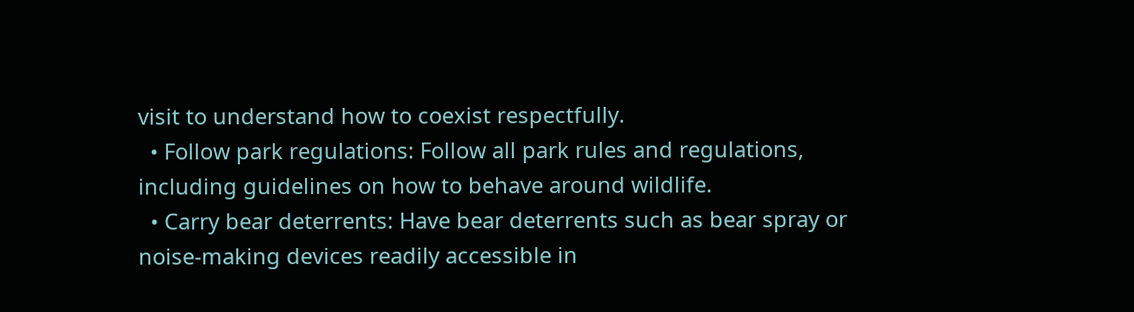visit to understand how to coexist respectfully.
  • Follow park regulations: Follow all park rules and regulations, including guidelines on how to behave around wildlife.
  • Carry bear deterrents: Have bear deterrents such as bear spray or noise-making devices readily accessible in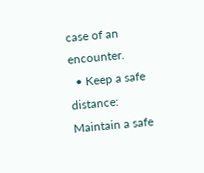case of an encounter.
  • Keep a safe distance: Maintain a safe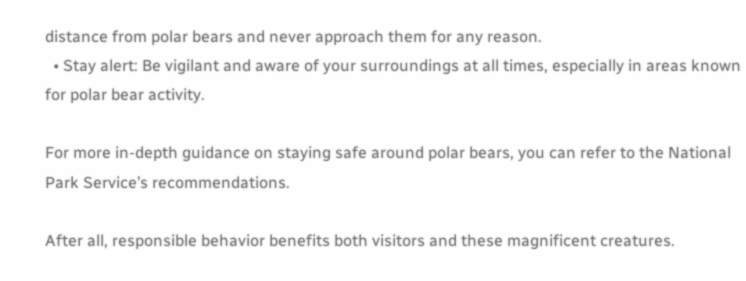distance from polar bears and never approach them for any reason.
  • Stay alert: Be vigilant and aware of your surroundings at all times, especially in areas known for polar bear activity.

For more in-depth guidance on staying safe around polar bears, you can refer to the National Park Service’s recommendations.

After all, responsible behavior benefits both visitors and these magnificent creatures.